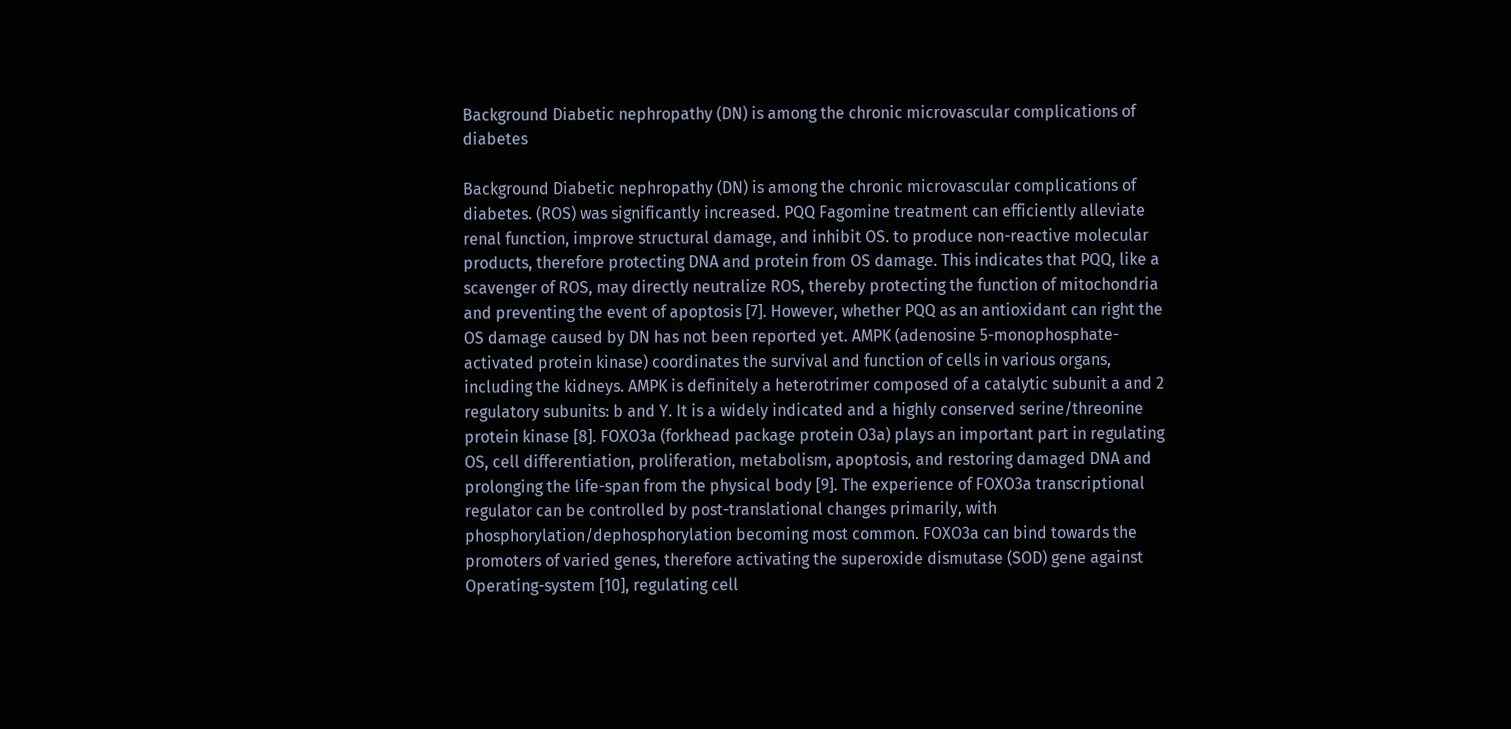Background Diabetic nephropathy (DN) is among the chronic microvascular complications of diabetes

Background Diabetic nephropathy (DN) is among the chronic microvascular complications of diabetes. (ROS) was significantly increased. PQQ Fagomine treatment can efficiently alleviate renal function, improve structural damage, and inhibit OS. to produce non-reactive molecular products, therefore protecting DNA and protein from OS damage. This indicates that PQQ, like a scavenger of ROS, may directly neutralize ROS, thereby protecting the function of mitochondria and preventing the event of apoptosis [7]. However, whether PQQ as an antioxidant can right the OS damage caused by DN has not been reported yet. AMPK (adenosine 5-monophosphate-activated protein kinase) coordinates the survival and function of cells in various organs, including the kidneys. AMPK is definitely a heterotrimer composed of a catalytic subunit a and 2 regulatory subunits: b and Y. It is a widely indicated and a highly conserved serine/threonine protein kinase [8]. FOXO3a (forkhead package protein O3a) plays an important part in regulating OS, cell differentiation, proliferation, metabolism, apoptosis, and restoring damaged DNA and prolonging the life-span from the physical body [9]. The experience of FOXO3a transcriptional regulator can be controlled by post-translational changes primarily, with phosphorylation/dephosphorylation becoming most common. FOXO3a can bind towards the promoters of varied genes, therefore activating the superoxide dismutase (SOD) gene against Operating-system [10], regulating cell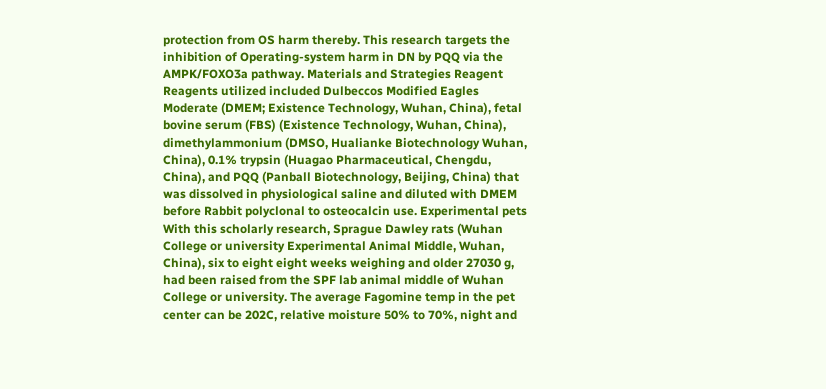protection from OS harm thereby. This research targets the inhibition of Operating-system harm in DN by PQQ via the AMPK/FOXO3a pathway. Materials and Strategies Reagent Reagents utilized included Dulbeccos Modified Eagles Moderate (DMEM; Existence Technology, Wuhan, China), fetal bovine serum (FBS) (Existence Technology, Wuhan, China), dimethylammonium (DMSO, Hualianke Biotechnology Wuhan, China), 0.1% trypsin (Huagao Pharmaceutical, Chengdu, China), and PQQ (Panball Biotechnology, Beijing, China) that was dissolved in physiological saline and diluted with DMEM before Rabbit polyclonal to osteocalcin use. Experimental pets With this scholarly research, Sprague Dawley rats (Wuhan College or university Experimental Animal Middle, Wuhan, China), six to eight eight weeks weighing and older 27030 g, had been raised from the SPF lab animal middle of Wuhan College or university. The average Fagomine temp in the pet center can be 202C, relative moisture 50% to 70%, night and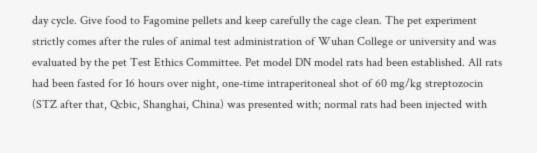day cycle. Give food to Fagomine pellets and keep carefully the cage clean. The pet experiment strictly comes after the rules of animal test administration of Wuhan College or university and was evaluated by the pet Test Ethics Committee. Pet model DN model rats had been established. All rats had been fasted for 16 hours over night, one-time intraperitoneal shot of 60 mg/kg streptozocin (STZ after that, Qcbic, Shanghai, China) was presented with; normal rats had been injected with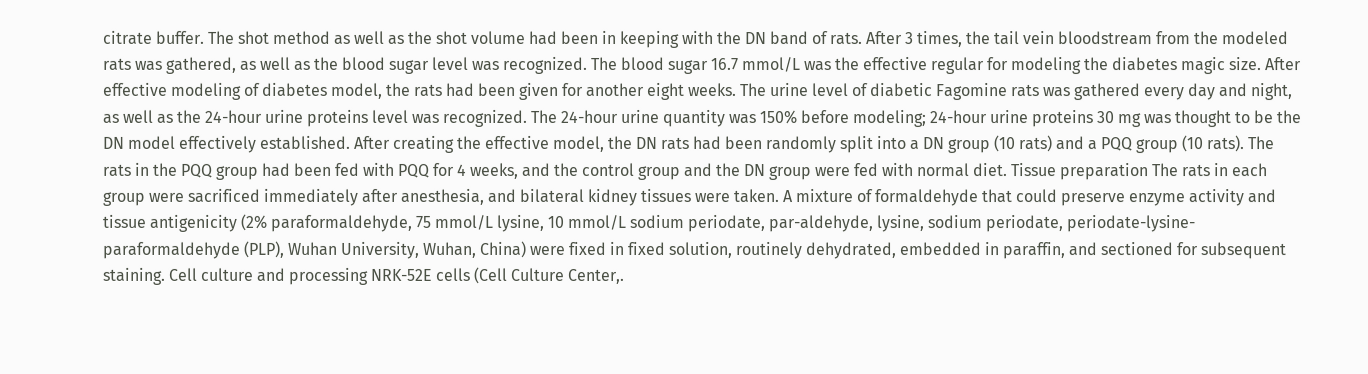citrate buffer. The shot method as well as the shot volume had been in keeping with the DN band of rats. After 3 times, the tail vein bloodstream from the modeled rats was gathered, as well as the blood sugar level was recognized. The blood sugar 16.7 mmol/L was the effective regular for modeling the diabetes magic size. After effective modeling of diabetes model, the rats had been given for another eight weeks. The urine level of diabetic Fagomine rats was gathered every day and night, as well as the 24-hour urine proteins level was recognized. The 24-hour urine quantity was 150% before modeling; 24-hour urine proteins 30 mg was thought to be the DN model effectively established. After creating the effective model, the DN rats had been randomly split into a DN group (10 rats) and a PQQ group (10 rats). The rats in the PQQ group had been fed with PQQ for 4 weeks, and the control group and the DN group were fed with normal diet. Tissue preparation The rats in each group were sacrificed immediately after anesthesia, and bilateral kidney tissues were taken. A mixture of formaldehyde that could preserve enzyme activity and tissue antigenicity (2% paraformaldehyde, 75 mmol/L lysine, 10 mmol/L sodium periodate, par-aldehyde, lysine, sodium periodate, periodate-lysine-paraformaldehyde (PLP), Wuhan University, Wuhan, China) were fixed in fixed solution, routinely dehydrated, embedded in paraffin, and sectioned for subsequent staining. Cell culture and processing NRK-52E cells (Cell Culture Center,.